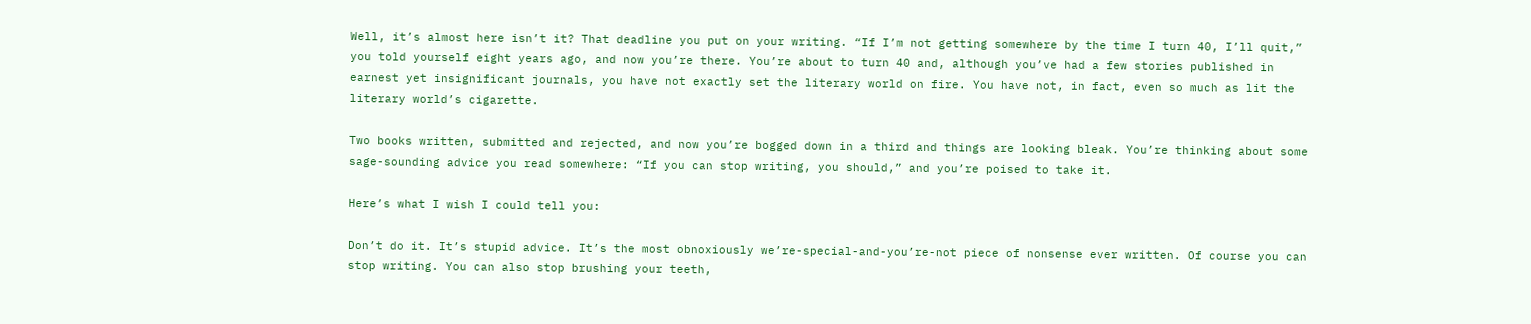Well, it’s almost here isn’t it? That deadline you put on your writing. “If I’m not getting somewhere by the time I turn 40, I’ll quit,” you told yourself eight years ago, and now you’re there. You’re about to turn 40 and, although you’ve had a few stories published in earnest yet insignificant journals, you have not exactly set the literary world on fire. You have not, in fact, even so much as lit the literary world’s cigarette.

Two books written, submitted and rejected, and now you’re bogged down in a third and things are looking bleak. You’re thinking about some sage-sounding advice you read somewhere: “If you can stop writing, you should,” and you’re poised to take it.

Here’s what I wish I could tell you:

Don’t do it. It’s stupid advice. It’s the most obnoxiously we’re-special-and-you’re-not piece of nonsense ever written. Of course you can stop writing. You can also stop brushing your teeth,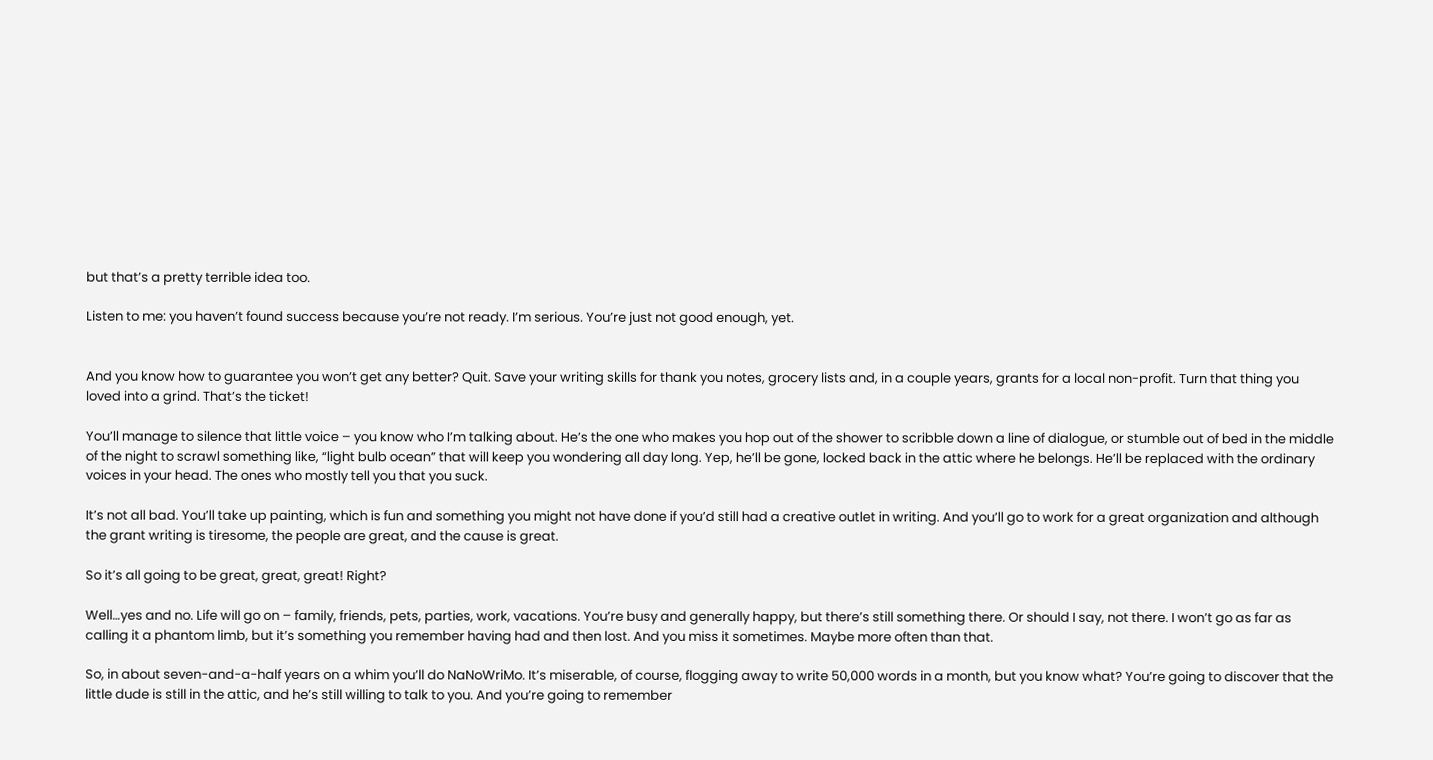but that’s a pretty terrible idea too.

Listen to me: you haven’t found success because you’re not ready. I’m serious. You’re just not good enough, yet.


And you know how to guarantee you won’t get any better? Quit. Save your writing skills for thank you notes, grocery lists and, in a couple years, grants for a local non-profit. Turn that thing you loved into a grind. That’s the ticket!

You’ll manage to silence that little voice – you know who I’m talking about. He’s the one who makes you hop out of the shower to scribble down a line of dialogue, or stumble out of bed in the middle of the night to scrawl something like, “light bulb ocean” that will keep you wondering all day long. Yep, he’ll be gone, locked back in the attic where he belongs. He’ll be replaced with the ordinary voices in your head. The ones who mostly tell you that you suck.

It’s not all bad. You’ll take up painting, which is fun and something you might not have done if you’d still had a creative outlet in writing. And you’ll go to work for a great organization and although the grant writing is tiresome, the people are great, and the cause is great.

So it’s all going to be great, great, great! Right?

Well…yes and no. Life will go on – family, friends, pets, parties, work, vacations. You’re busy and generally happy, but there’s still something there. Or should I say, not there. I won’t go as far as calling it a phantom limb, but it’s something you remember having had and then lost. And you miss it sometimes. Maybe more often than that.

So, in about seven-and-a-half years on a whim you’ll do NaNoWriMo. It’s miserable, of course, flogging away to write 50,000 words in a month, but you know what? You’re going to discover that the little dude is still in the attic, and he’s still willing to talk to you. And you’re going to remember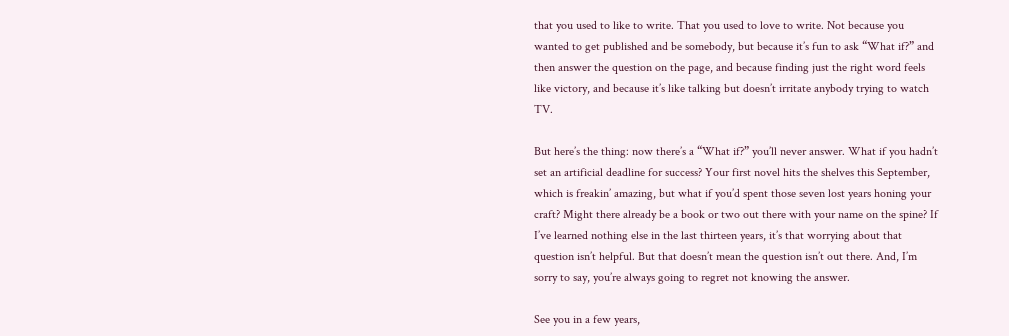that you used to like to write. That you used to love to write. Not because you wanted to get published and be somebody, but because it’s fun to ask “What if?” and then answer the question on the page, and because finding just the right word feels like victory, and because it’s like talking but doesn’t irritate anybody trying to watch TV.

But here’s the thing: now there’s a “What if?” you’ll never answer. What if you hadn’t set an artificial deadline for success? Your first novel hits the shelves this September, which is freakin’ amazing, but what if you’d spent those seven lost years honing your craft? Might there already be a book or two out there with your name on the spine? If I’ve learned nothing else in the last thirteen years, it’s that worrying about that question isn’t helpful. But that doesn’t mean the question isn’t out there. And, I’m sorry to say, you’re always going to regret not knowing the answer.

See you in a few years,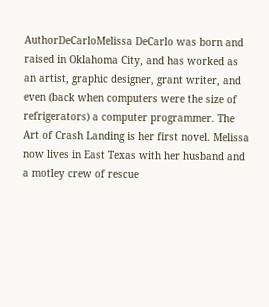AuthorDeCarloMelissa DeCarlo was born and raised in Oklahoma City, and has worked as an artist, graphic designer, grant writer, and even (back when computers were the size of refrigerators) a computer programmer. The Art of Crash Landing is her first novel. Melissa now lives in East Texas with her husband and a motley crew of rescue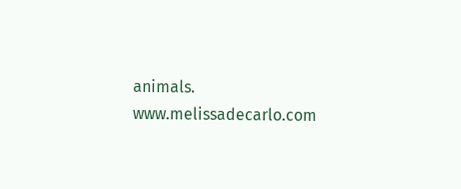animals. www.melissadecarlo.com